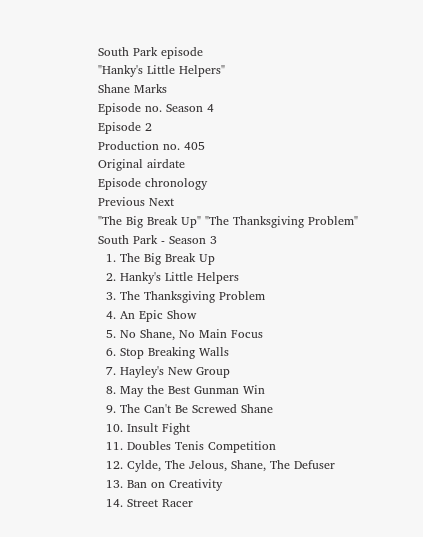South Park episode
"Hanky's Little Helpers"
Shane Marks
Episode no. Season 4
Episode 2
Production no. 405
Original airdate
Episode chronology
Previous Next
"The Big Break Up" "The Thanksgiving Problem"
South Park - Season 3
  1. The Big Break Up
  2. Hanky's Little Helpers
  3. The Thanksgiving Problem
  4. An Epic Show
  5. No Shane, No Main Focus
  6. Stop Breaking Walls
  7. Hayley's New Group
  8. May the Best Gunman Win
  9. The Can't Be Screwed Shane
  10. Insult Fight
  11. Doubles Tenis Competition
  12. Cylde, The Jelous, Shane, The Defuser
  13. Ban on Creativity
  14. Street Racer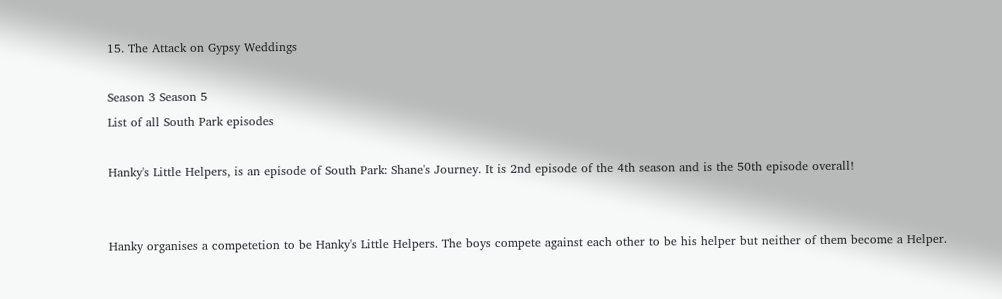15. The Attack on Gypsy Weddings

Season 3 Season 5
List of all South Park episodes

Hanky's Little Helpers, is an episode of South Park: Shane's Journey. It is 2nd episode of the 4th season and is the 50th episode overall!


Hanky organises a competetion to be Hanky's Little Helpers. The boys compete against each other to be his helper but neither of them become a Helper.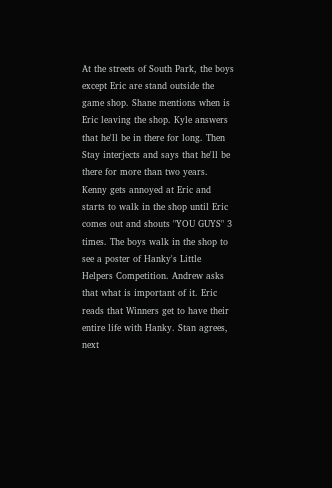At the streets of South Park, the boys except Eric are stand outside the game shop. Shane mentions when is Eric leaving the shop. Kyle answers that he'll be in there for long. Then Stay interjects and says that he'll be there for more than two years. Kenny gets annoyed at Eric and starts to walk in the shop until Eric comes out and shouts "YOU GUYS" 3 times. The boys walk in the shop to see a poster of Hanky's Little Helpers Competition. Andrew asks that what is important of it. Eric reads that Winners get to have their entire life with Hanky. Stan agrees, next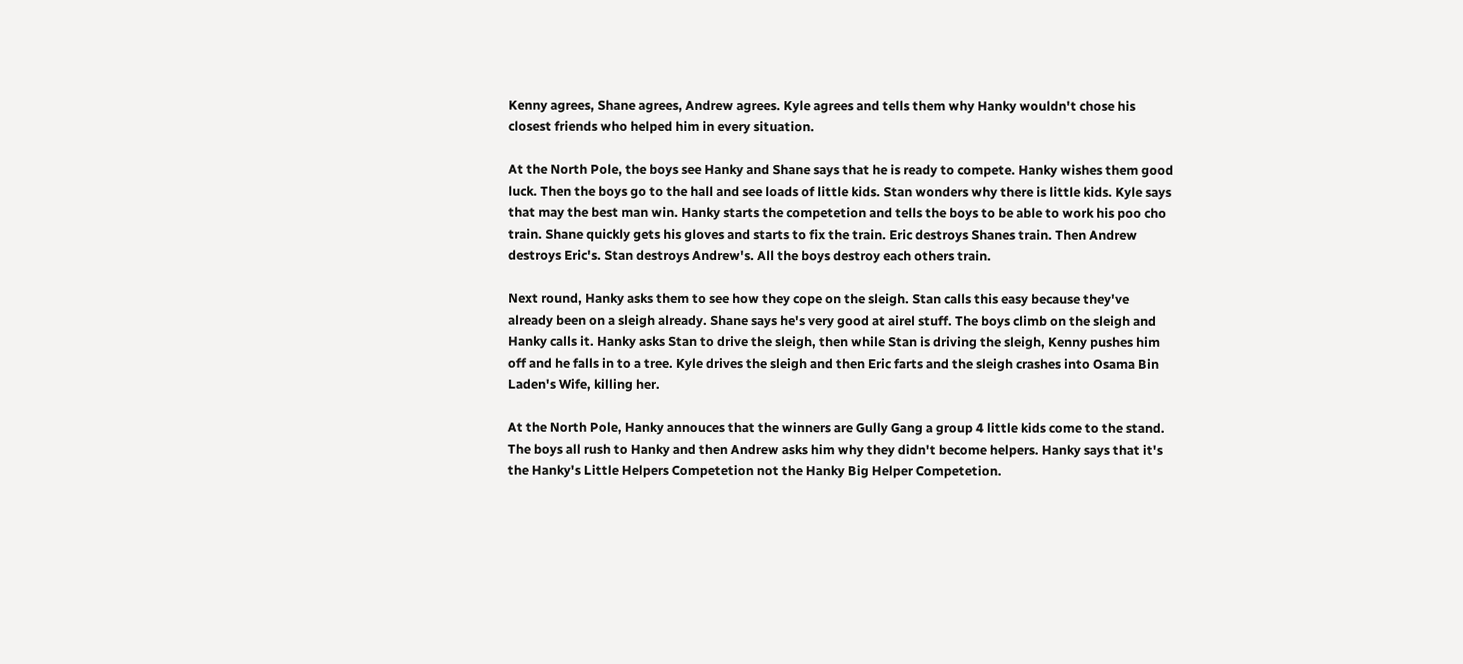Kenny agrees, Shane agrees, Andrew agrees. Kyle agrees and tells them why Hanky wouldn't chose his closest friends who helped him in every situation.

At the North Pole, the boys see Hanky and Shane says that he is ready to compete. Hanky wishes them good luck. Then the boys go to the hall and see loads of little kids. Stan wonders why there is little kids. Kyle says that may the best man win. Hanky starts the competetion and tells the boys to be able to work his poo cho train. Shane quickly gets his gloves and starts to fix the train. Eric destroys Shanes train. Then Andrew destroys Eric's. Stan destroys Andrew's. All the boys destroy each others train.

Next round, Hanky asks them to see how they cope on the sleigh. Stan calls this easy because they've already been on a sleigh already. Shane says he's very good at airel stuff. The boys climb on the sleigh and Hanky calls it. Hanky asks Stan to drive the sleigh, then while Stan is driving the sleigh, Kenny pushes him off and he falls in to a tree. Kyle drives the sleigh and then Eric farts and the sleigh crashes into Osama Bin Laden's Wife, killing her.

At the North Pole, Hanky annouces that the winners are Gully Gang a group 4 little kids come to the stand. The boys all rush to Hanky and then Andrew asks him why they didn't become helpers. Hanky says that it's the Hanky's Little Helpers Competetion not the Hanky Big Helper Competetion.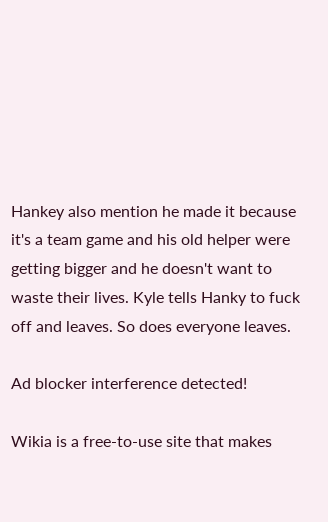Hankey also mention he made it because it's a team game and his old helper were getting bigger and he doesn't want to waste their lives. Kyle tells Hanky to fuck off and leaves. So does everyone leaves.

Ad blocker interference detected!

Wikia is a free-to-use site that makes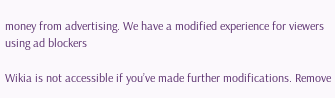money from advertising. We have a modified experience for viewers using ad blockers

Wikia is not accessible if you’ve made further modifications. Remove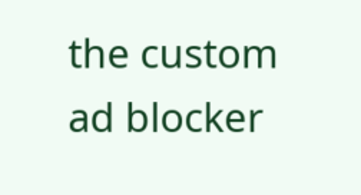the custom ad blocker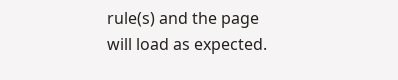rule(s) and the page will load as expected.